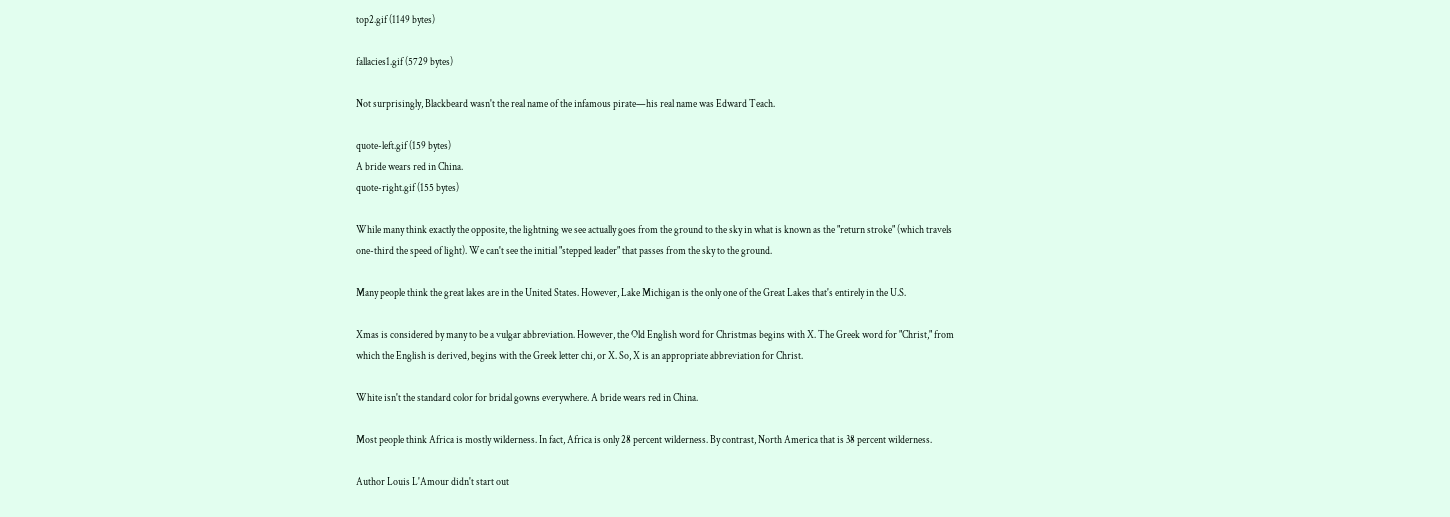top2.gif (1149 bytes)

fallacies1.gif (5729 bytes)

Not surprisingly, Blackbeard wasn't the real name of the infamous pirate—his real name was Edward Teach.

quote-left.gif (159 bytes)
A bride wears red in China.
quote-right.gif (155 bytes)

While many think exactly the opposite, the lightning we see actually goes from the ground to the sky in what is known as the "return stroke" (which travels one-third the speed of light). We can't see the initial "stepped leader" that passes from the sky to the ground.

Many people think the great lakes are in the United States. However, Lake Michigan is the only one of the Great Lakes that's entirely in the U.S.

Xmas is considered by many to be a vulgar abbreviation. However, the Old English word for Christmas begins with X. The Greek word for "Christ," from which the English is derived, begins with the Greek letter chi, or X. So, X is an appropriate abbreviation for Christ.

White isn't the standard color for bridal gowns everywhere. A bride wears red in China.

Most people think Africa is mostly wilderness. In fact, Africa is only 28 percent wilderness. By contrast, North America that is 38 percent wilderness.

Author Louis L'Amour didn't start out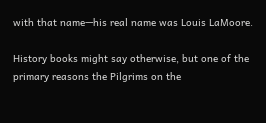with that name—his real name was Louis LaMoore.

History books might say otherwise, but one of the primary reasons the Pilgrims on the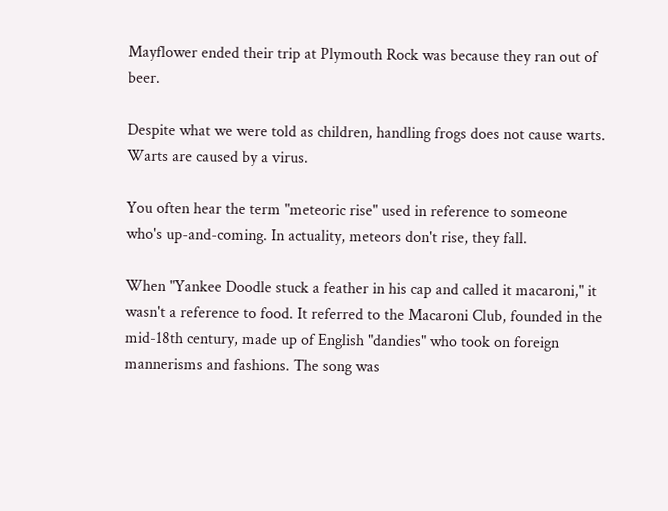Mayflower ended their trip at Plymouth Rock was because they ran out of beer.

Despite what we were told as children, handling frogs does not cause warts. Warts are caused by a virus.

You often hear the term "meteoric rise" used in reference to someone who's up-and-coming. In actuality, meteors don't rise, they fall.

When "Yankee Doodle stuck a feather in his cap and called it macaroni," it wasn't a reference to food. It referred to the Macaroni Club, founded in the mid-18th century, made up of English "dandies" who took on foreign mannerisms and fashions. The song was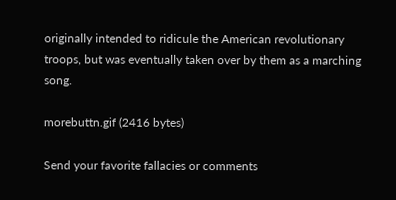originally intended to ridicule the American revolutionary troops, but was eventually taken over by them as a marching song.

morebuttn.gif (2416 bytes)

Send your favorite fallacies or comments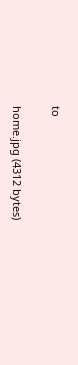to

home.jpg (4312 bytes)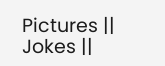Pictures || Jokes ||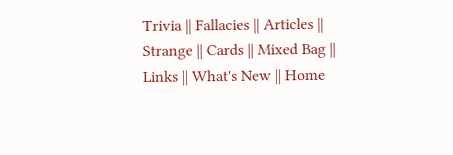Trivia || Fallacies || Articles || Strange || Cards || Mixed Bag || Links || What's New || Home